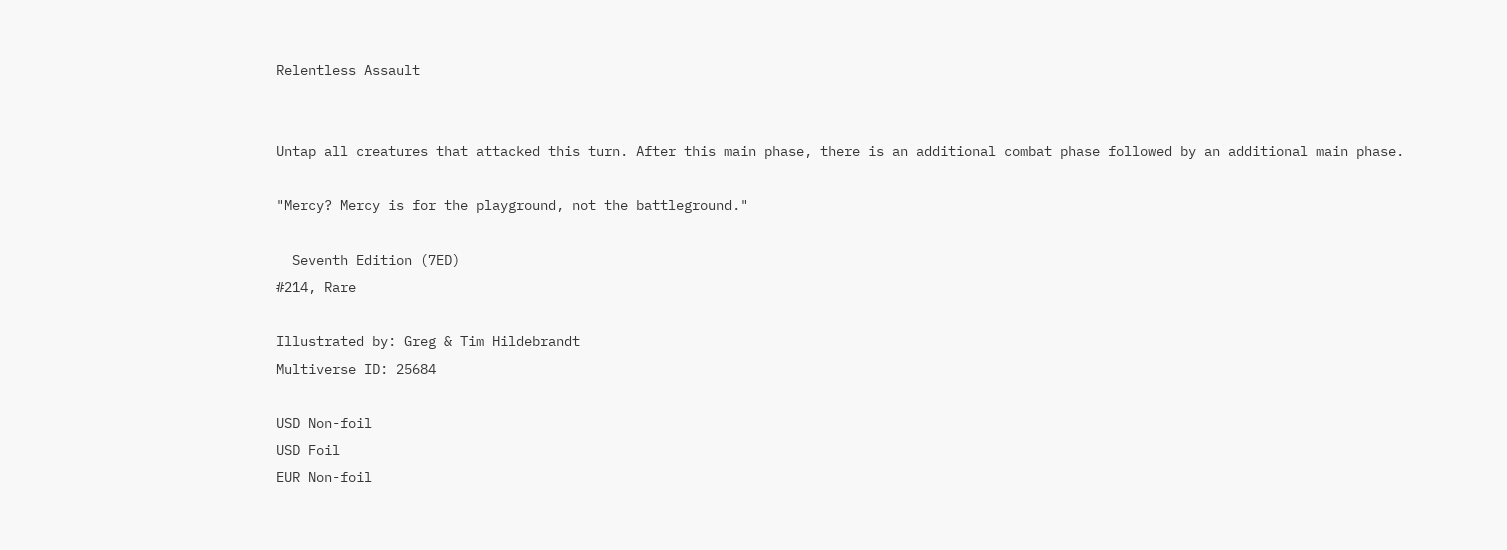Relentless Assault


Untap all creatures that attacked this turn. After this main phase, there is an additional combat phase followed by an additional main phase.

"Mercy? Mercy is for the playground, not the battleground."

  Seventh Edition (7ED)
#214, Rare

Illustrated by: Greg & Tim Hildebrandt
Multiverse ID: 25684

USD Non-foil
USD Foil
EUR Non-foil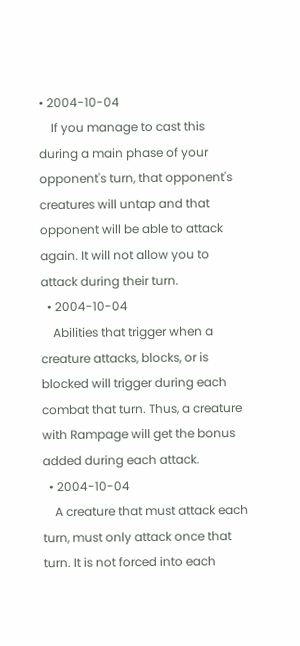• 2004-10-04
    If you manage to cast this during a main phase of your opponent's turn, that opponent's creatures will untap and that opponent will be able to attack again. It will not allow you to attack during their turn.
  • 2004-10-04
    Abilities that trigger when a creature attacks, blocks, or is blocked will trigger during each combat that turn. Thus, a creature with Rampage will get the bonus added during each attack.
  • 2004-10-04
    A creature that must attack each turn, must only attack once that turn. It is not forced into each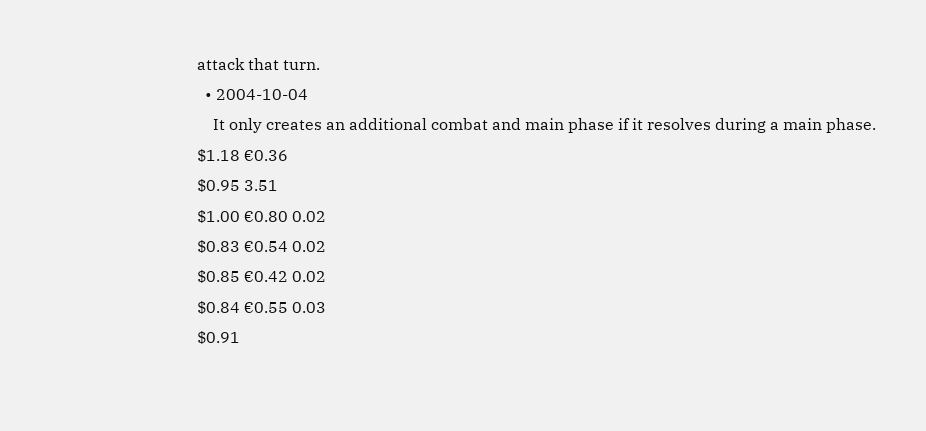attack that turn.
  • 2004-10-04
    It only creates an additional combat and main phase if it resolves during a main phase.
$1.18 €0.36
$0.95 3.51
$1.00 €0.80 0.02
$0.83 €0.54 0.02
$0.85 €0.42 0.02
$0.84 €0.55 0.03
$0.91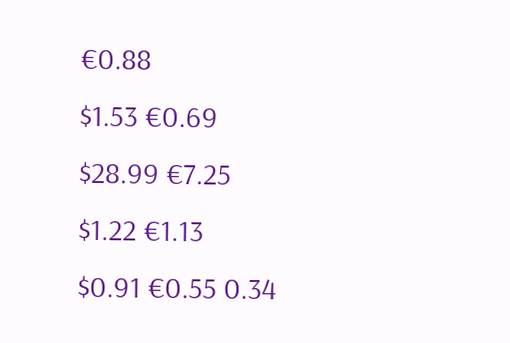€0.88
$1.53 €0.69
$28.99 €7.25
$1.22 €1.13
$0.91 €0.55 0.34